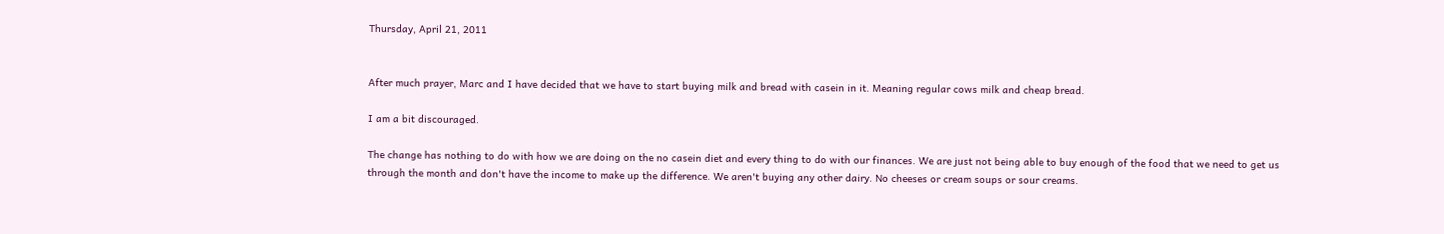Thursday, April 21, 2011


After much prayer, Marc and I have decided that we have to start buying milk and bread with casein in it. Meaning regular cows milk and cheap bread.

I am a bit discouraged.

The change has nothing to do with how we are doing on the no casein diet and every thing to do with our finances. We are just not being able to buy enough of the food that we need to get us through the month and don't have the income to make up the difference. We aren't buying any other dairy. No cheeses or cream soups or sour creams.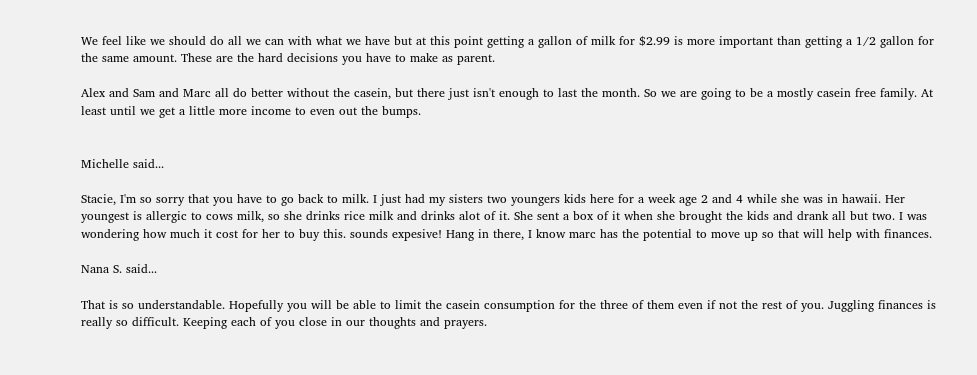We feel like we should do all we can with what we have but at this point getting a gallon of milk for $2.99 is more important than getting a 1/2 gallon for the same amount. These are the hard decisions you have to make as parent.

Alex and Sam and Marc all do better without the casein, but there just isn't enough to last the month. So we are going to be a mostly casein free family. At least until we get a little more income to even out the bumps.


Michelle said...

Stacie, I'm so sorry that you have to go back to milk. I just had my sisters two youngers kids here for a week age 2 and 4 while she was in hawaii. Her youngest is allergic to cows milk, so she drinks rice milk and drinks alot of it. She sent a box of it when she brought the kids and drank all but two. I was wondering how much it cost for her to buy this. sounds expesive! Hang in there, I know marc has the potential to move up so that will help with finances.

Nana S. said...

That is so understandable. Hopefully you will be able to limit the casein consumption for the three of them even if not the rest of you. Juggling finances is really so difficult. Keeping each of you close in our thoughts and prayers.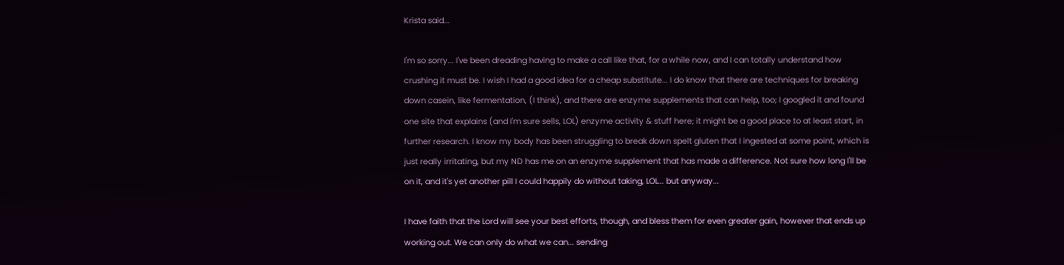Krista said...

I'm so sorry... I've been dreading having to make a call like that, for a while now, and I can totally understand how crushing it must be. I wish I had a good idea for a cheap substitute... I do know that there are techniques for breaking down casein, like fermentation, (I think), and there are enzyme supplements that can help, too; I googled it and found one site that explains (and I'm sure sells, LOL) enzyme activity & stuff here; it might be a good place to at least start, in further research. I know my body has been struggling to break down spelt gluten that I ingested at some point, which is just really irritating, but my ND has me on an enzyme supplement that has made a difference. Not sure how long I'll be on it, and it's yet another pill I could happily do without taking, LOL... but anyway...

I have faith that the Lord will see your best efforts, though, and bless them for even greater gain, however that ends up working out. We can only do what we can... sending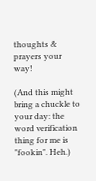thoughts & prayers your way!

(And this might bring a chuckle to your day: the word verification thing for me is "fookin". Heh.)